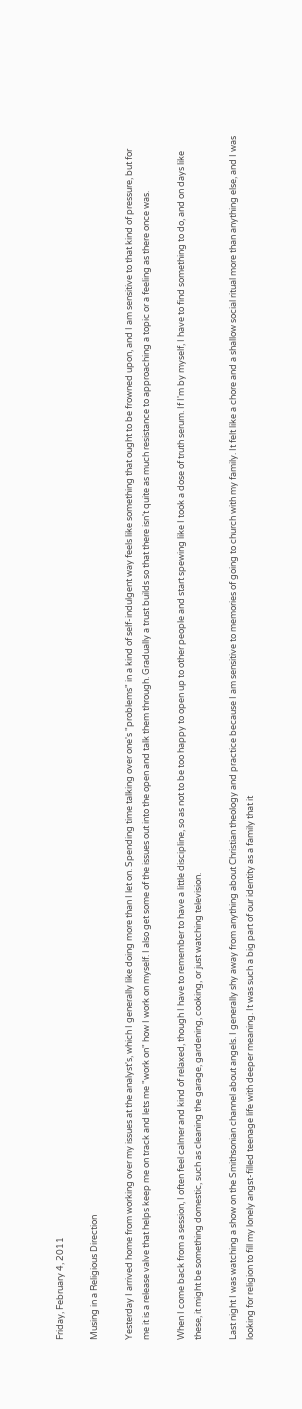Friday, February 4, 2011

Musing in a Religious Direction

Yesterday I arrived home from working over my issues at the analyst's, which I generally like doing more than I let on. Spending time talking over one's "problems" in a kind of self-indulgent way feels like something that ought to be frowned upon, and I am sensitive to that kind of pressure, but for me it is a release valve that helps keep me on track and lets me "work on" how I work on myself. I also get some of the issues out into the open and talk them through. Gradually a trust builds so that there isn't quite as much resistance to approaching a topic or a feeling as there once was.

When I come back from a session, I often feel calmer and kind of relaxed, though I have to remember to have a little discipline, so as not to be too happy to open up to other people and start spewing like I took a dose of truth serum. If I'm by myself, I have to find something to do, and on days like these, it might be something domestic, such as cleaning the garage, gardening, cooking, or just watching television.

Last night I was watching a show on the Smithsonian channel about angels. I generally shy away from anything about Christian theology and practice because I am sensitive to memories of going to church with my family. It felt like a chore and a shallow social ritual more than anything else, and I was looking for religion to fill my lonely angst-filled teenage life with deeper meaning. It was such a big part of our identity as a family that it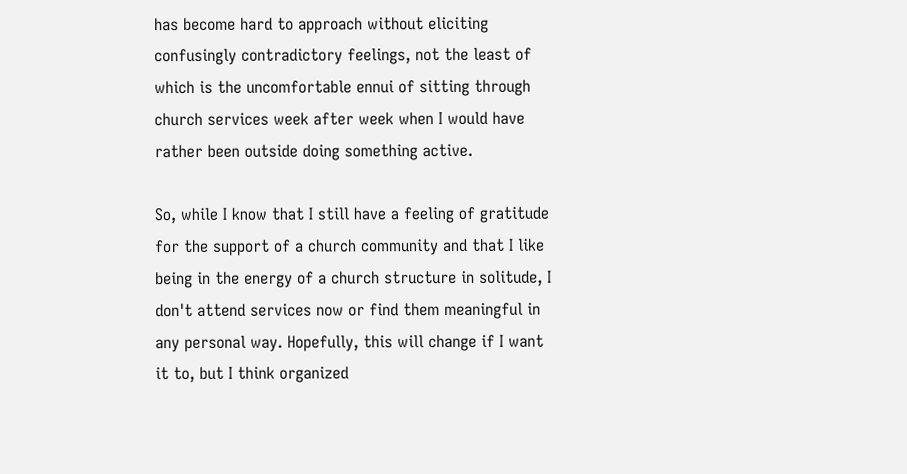has become hard to approach without eliciting confusingly contradictory feelings, not the least of which is the uncomfortable ennui of sitting through church services week after week when I would have rather been outside doing something active.

So, while I know that I still have a feeling of gratitude for the support of a church community and that I like being in the energy of a church structure in solitude, I don't attend services now or find them meaningful in any personal way. Hopefully, this will change if I want it to, but I think organized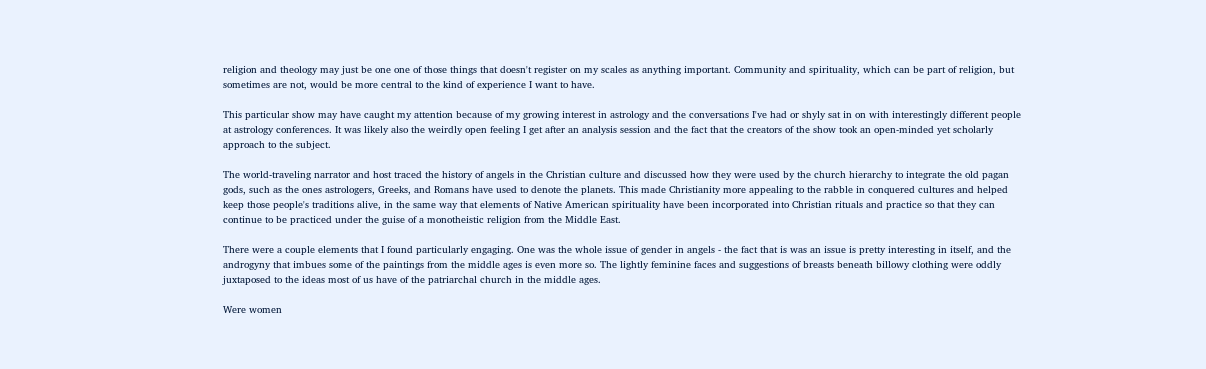religion and theology may just be one one of those things that doesn't register on my scales as anything important. Community and spirituality, which can be part of religion, but sometimes are not, would be more central to the kind of experience I want to have.

This particular show may have caught my attention because of my growing interest in astrology and the conversations I've had or shyly sat in on with interestingly different people at astrology conferences. It was likely also the weirdly open feeling I get after an analysis session and the fact that the creators of the show took an open-minded yet scholarly approach to the subject.

The world-traveling narrator and host traced the history of angels in the Christian culture and discussed how they were used by the church hierarchy to integrate the old pagan gods, such as the ones astrologers, Greeks, and Romans have used to denote the planets. This made Christianity more appealing to the rabble in conquered cultures and helped keep those people's traditions alive, in the same way that elements of Native American spirituality have been incorporated into Christian rituals and practice so that they can continue to be practiced under the guise of a monotheistic religion from the Middle East.

There were a couple elements that I found particularly engaging. One was the whole issue of gender in angels - the fact that is was an issue is pretty interesting in itself, and the androgyny that imbues some of the paintings from the middle ages is even more so. The lightly feminine faces and suggestions of breasts beneath billowy clothing were oddly juxtaposed to the ideas most of us have of the patriarchal church in the middle ages.

Were women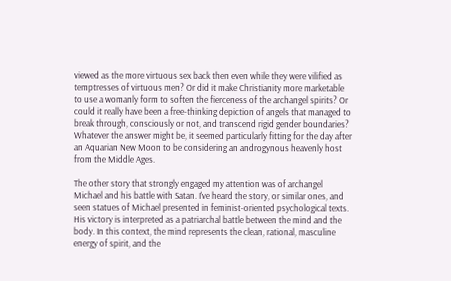viewed as the more virtuous sex back then even while they were vilified as temptresses of virtuous men? Or did it make Christianity more marketable to use a womanly form to soften the fierceness of the archangel spirits? Or could it really have been a free-thinking depiction of angels that managed to break through, consciously or not, and transcend rigid gender boundaries? Whatever the answer might be, it seemed particularly fitting for the day after an Aquarian New Moon to be considering an androgynous heavenly host from the Middle Ages.

The other story that strongly engaged my attention was of archangel Michael and his battle with Satan. I've heard the story, or similar ones, and seen statues of Michael presented in feminist-oriented psychological texts. His victory is interpreted as a patriarchal battle between the mind and the body. In this context, the mind represents the clean, rational, masculine energy of spirit, and the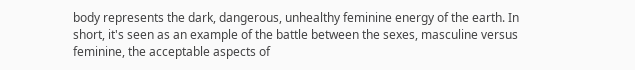body represents the dark, dangerous, unhealthy feminine energy of the earth. In short, it's seen as an example of the battle between the sexes, masculine versus feminine, the acceptable aspects of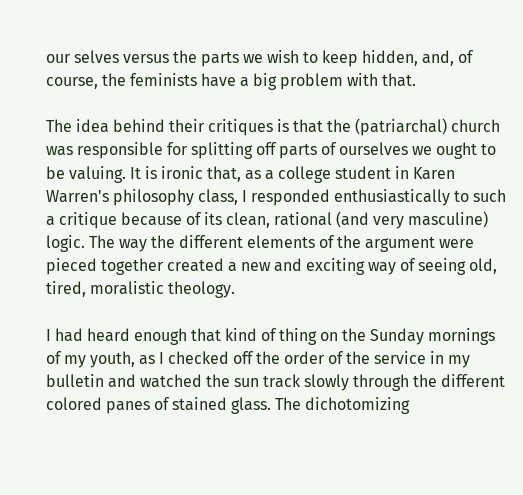our selves versus the parts we wish to keep hidden, and, of course, the feminists have a big problem with that.

The idea behind their critiques is that the (patriarchal) church was responsible for splitting off parts of ourselves we ought to be valuing. It is ironic that, as a college student in Karen Warren's philosophy class, I responded enthusiastically to such a critique because of its clean, rational (and very masculine) logic. The way the different elements of the argument were pieced together created a new and exciting way of seeing old, tired, moralistic theology.

I had heard enough that kind of thing on the Sunday mornings of my youth, as I checked off the order of the service in my bulletin and watched the sun track slowly through the different colored panes of stained glass. The dichotomizing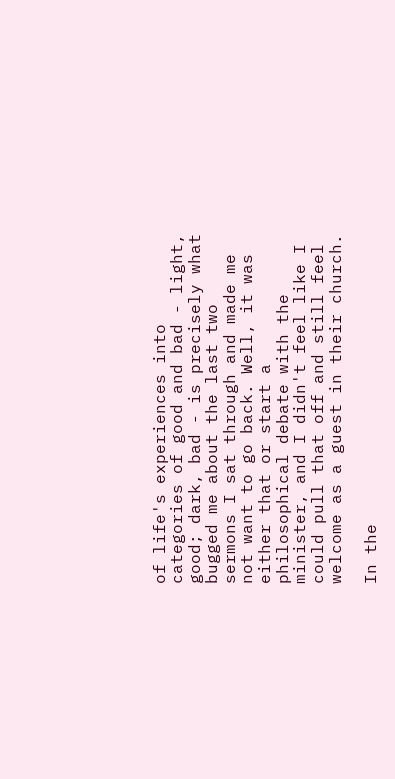of life's experiences into categories of good and bad - light, good; dark, bad - is precisely what bugged me about the last two sermons I sat through and made me not want to go back. Well, it was either that or start a philosophical debate with the minister, and I didn't feel like I could pull that off and still feel welcome as a guest in their church.

In the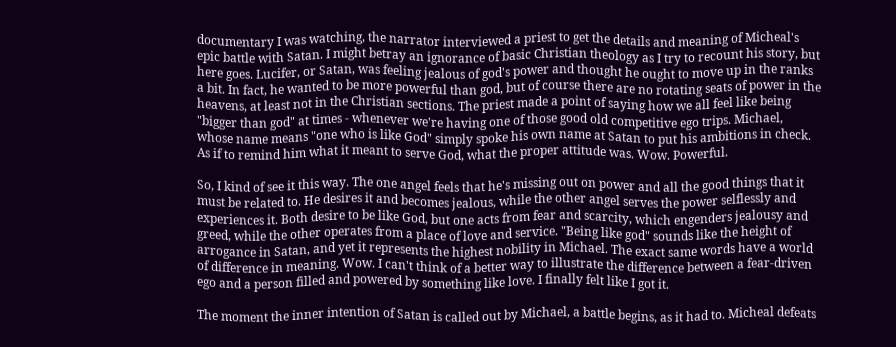documentary I was watching, the narrator interviewed a priest to get the details and meaning of Micheal's epic battle with Satan. I might betray an ignorance of basic Christian theology as I try to recount his story, but here goes. Lucifer, or Satan, was feeling jealous of god's power and thought he ought to move up in the ranks a bit. In fact, he wanted to be more powerful than god, but of course there are no rotating seats of power in the heavens, at least not in the Christian sections. The priest made a point of saying how we all feel like being "bigger than god" at times - whenever we're having one of those good old competitive ego trips. Michael, whose name means "one who is like God" simply spoke his own name at Satan to put his ambitions in check. As if to remind him what it meant to serve God, what the proper attitude was. Wow. Powerful.

So, I kind of see it this way. The one angel feels that he's missing out on power and all the good things that it must be related to. He desires it and becomes jealous, while the other angel serves the power selflessly and experiences it. Both desire to be like God, but one acts from fear and scarcity, which engenders jealousy and greed, while the other operates from a place of love and service. "Being like god" sounds like the height of arrogance in Satan, and yet it represents the highest nobility in Michael. The exact same words have a world of difference in meaning. Wow. I can't think of a better way to illustrate the difference between a fear-driven ego and a person filled and powered by something like love. I finally felt like I got it.

The moment the inner intention of Satan is called out by Michael, a battle begins, as it had to. Micheal defeats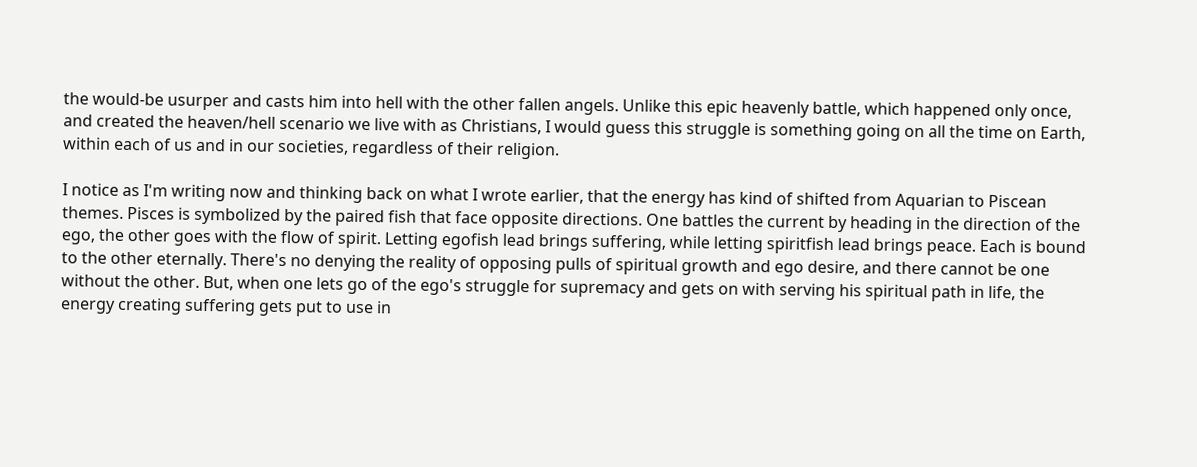the would-be usurper and casts him into hell with the other fallen angels. Unlike this epic heavenly battle, which happened only once, and created the heaven/hell scenario we live with as Christians, I would guess this struggle is something going on all the time on Earth, within each of us and in our societies, regardless of their religion.

I notice as I'm writing now and thinking back on what I wrote earlier, that the energy has kind of shifted from Aquarian to Piscean themes. Pisces is symbolized by the paired fish that face opposite directions. One battles the current by heading in the direction of the ego, the other goes with the flow of spirit. Letting egofish lead brings suffering, while letting spiritfish lead brings peace. Each is bound to the other eternally. There's no denying the reality of opposing pulls of spiritual growth and ego desire, and there cannot be one without the other. But, when one lets go of the ego's struggle for supremacy and gets on with serving his spiritual path in life, the energy creating suffering gets put to use in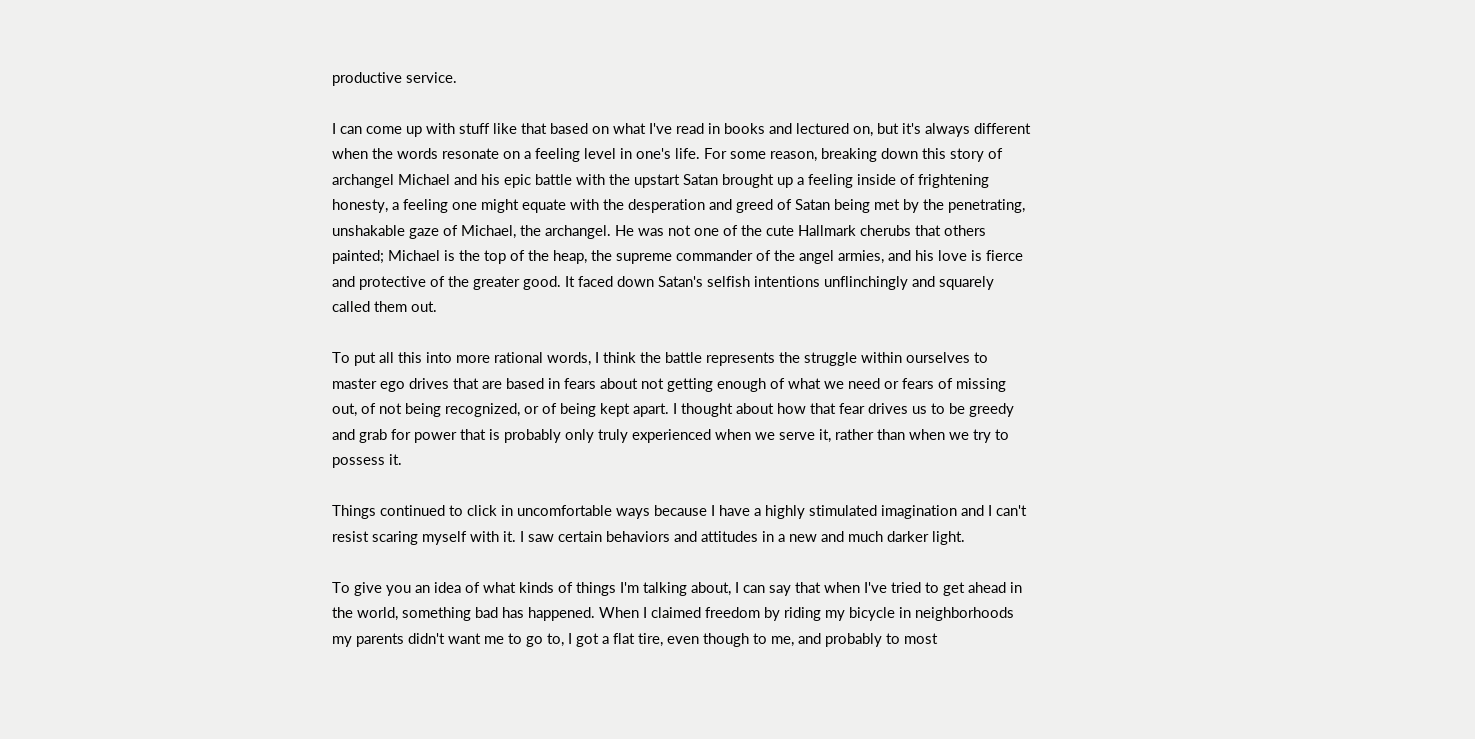productive service.

I can come up with stuff like that based on what I've read in books and lectured on, but it's always different when the words resonate on a feeling level in one's life. For some reason, breaking down this story of archangel Michael and his epic battle with the upstart Satan brought up a feeling inside of frightening honesty, a feeling one might equate with the desperation and greed of Satan being met by the penetrating, unshakable gaze of Michael, the archangel. He was not one of the cute Hallmark cherubs that others painted; Michael is the top of the heap, the supreme commander of the angel armies, and his love is fierce and protective of the greater good. It faced down Satan's selfish intentions unflinchingly and squarely called them out.

To put all this into more rational words, I think the battle represents the struggle within ourselves to master ego drives that are based in fears about not getting enough of what we need or fears of missing out, of not being recognized, or of being kept apart. I thought about how that fear drives us to be greedy and grab for power that is probably only truly experienced when we serve it, rather than when we try to possess it.

Things continued to click in uncomfortable ways because I have a highly stimulated imagination and I can't resist scaring myself with it. I saw certain behaviors and attitudes in a new and much darker light.

To give you an idea of what kinds of things I'm talking about, I can say that when I've tried to get ahead in the world, something bad has happened. When I claimed freedom by riding my bicycle in neighborhoods my parents didn't want me to go to, I got a flat tire, even though to me, and probably to most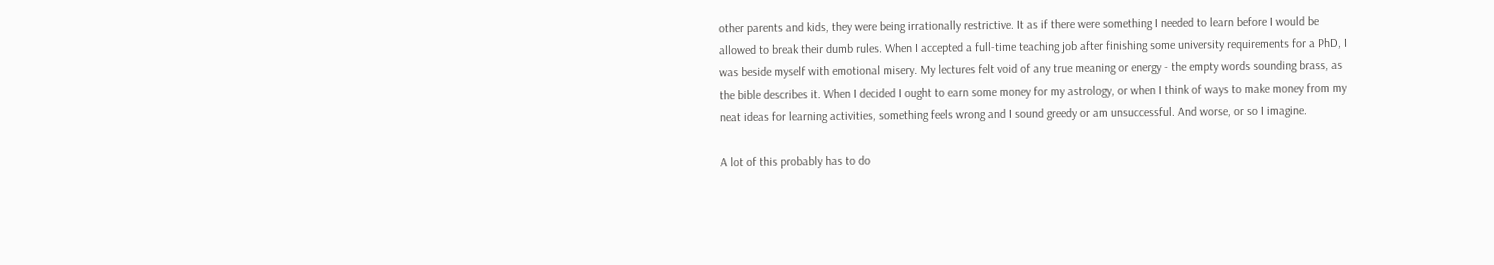other parents and kids, they were being irrationally restrictive. It as if there were something I needed to learn before I would be allowed to break their dumb rules. When I accepted a full-time teaching job after finishing some university requirements for a PhD, I was beside myself with emotional misery. My lectures felt void of any true meaning or energy - the empty words sounding brass, as the bible describes it. When I decided I ought to earn some money for my astrology, or when I think of ways to make money from my neat ideas for learning activities, something feels wrong and I sound greedy or am unsuccessful. And worse, or so I imagine.

A lot of this probably has to do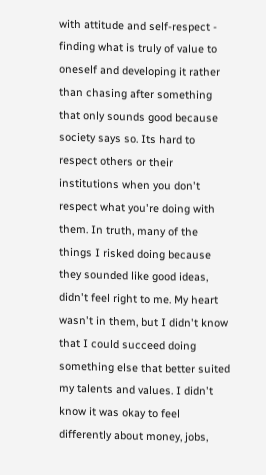with attitude and self-respect - finding what is truly of value to oneself and developing it rather than chasing after something that only sounds good because society says so. Its hard to respect others or their institutions when you don't respect what you're doing with them. In truth, many of the things I risked doing because they sounded like good ideas, didn't feel right to me. My heart wasn't in them, but I didn't know that I could succeed doing something else that better suited my talents and values. I didn't know it was okay to feel differently about money, jobs,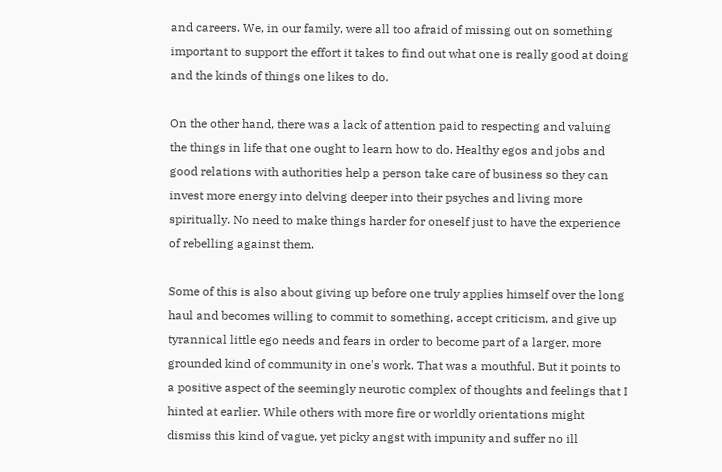and careers. We, in our family, were all too afraid of missing out on something important to support the effort it takes to find out what one is really good at doing and the kinds of things one likes to do.

On the other hand, there was a lack of attention paid to respecting and valuing the things in life that one ought to learn how to do. Healthy egos and jobs and good relations with authorities help a person take care of business so they can invest more energy into delving deeper into their psyches and living more spiritually. No need to make things harder for oneself just to have the experience of rebelling against them.

Some of this is also about giving up before one truly applies himself over the long haul and becomes willing to commit to something, accept criticism, and give up tyrannical little ego needs and fears in order to become part of a larger, more grounded kind of community in one's work. That was a mouthful. But it points to a positive aspect of the seemingly neurotic complex of thoughts and feelings that I hinted at earlier. While others with more fire or worldly orientations might dismiss this kind of vague, yet picky angst with impunity and suffer no ill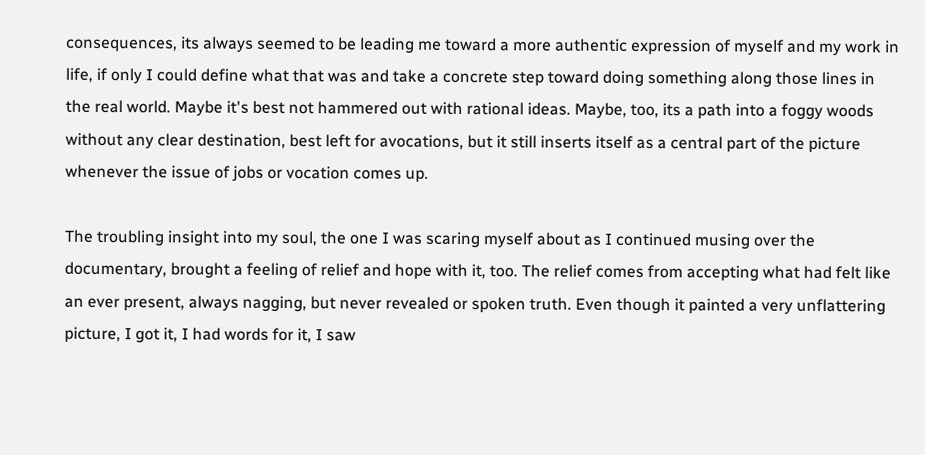consequences, its always seemed to be leading me toward a more authentic expression of myself and my work in life, if only I could define what that was and take a concrete step toward doing something along those lines in the real world. Maybe it's best not hammered out with rational ideas. Maybe, too, its a path into a foggy woods without any clear destination, best left for avocations, but it still inserts itself as a central part of the picture whenever the issue of jobs or vocation comes up.

The troubling insight into my soul, the one I was scaring myself about as I continued musing over the documentary, brought a feeling of relief and hope with it, too. The relief comes from accepting what had felt like an ever present, always nagging, but never revealed or spoken truth. Even though it painted a very unflattering picture, I got it, I had words for it, I saw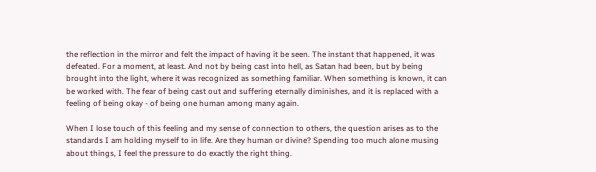the reflection in the mirror and felt the impact of having it be seen. The instant that happened, it was defeated. For a moment, at least. And not by being cast into hell, as Satan had been, but by being brought into the light, where it was recognized as something familiar. When something is known, it can be worked with. The fear of being cast out and suffering eternally diminishes, and it is replaced with a feeling of being okay - of being one human among many again.

When I lose touch of this feeling and my sense of connection to others, the question arises as to the standards I am holding myself to in life. Are they human or divine? Spending too much alone musing about things, I feel the pressure to do exactly the right thing.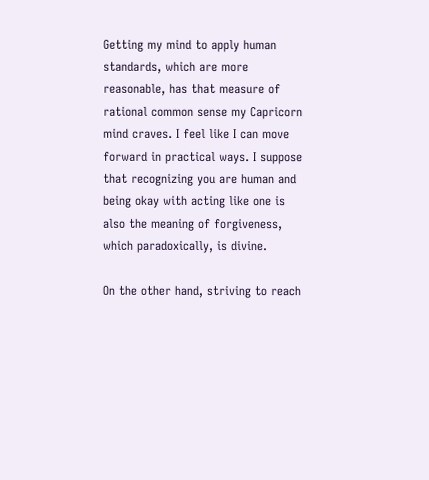Getting my mind to apply human standards, which are more reasonable, has that measure of rational common sense my Capricorn mind craves. I feel like I can move forward in practical ways. I suppose that recognizing you are human and being okay with acting like one is also the meaning of forgiveness, which paradoxically, is divine.

On the other hand, striving to reach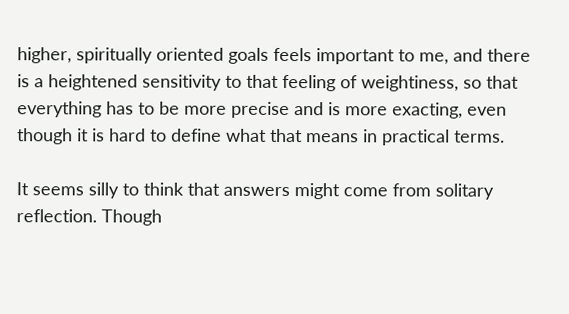higher, spiritually oriented goals feels important to me, and there is a heightened sensitivity to that feeling of weightiness, so that everything has to be more precise and is more exacting, even though it is hard to define what that means in practical terms.

It seems silly to think that answers might come from solitary reflection. Though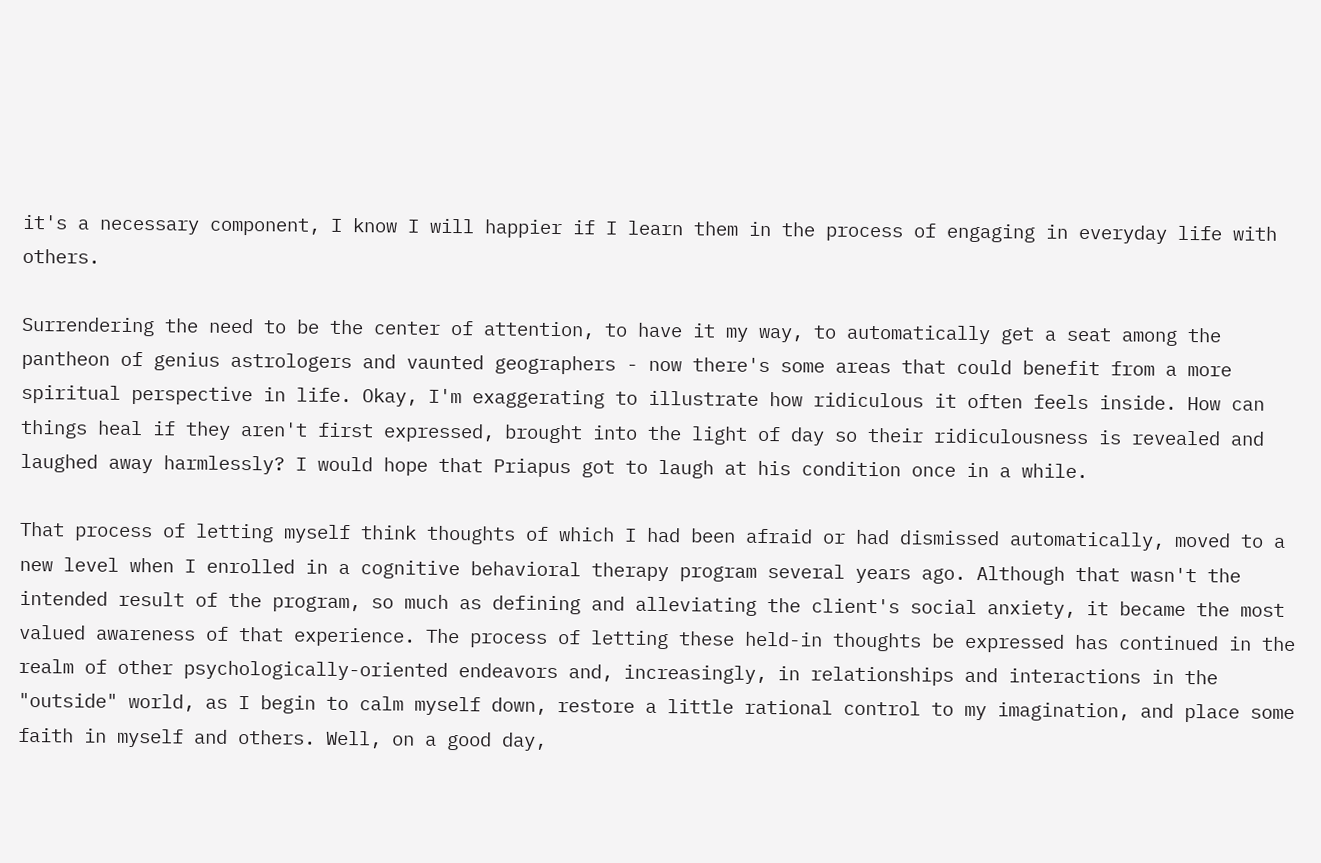it's a necessary component, I know I will happier if I learn them in the process of engaging in everyday life with others.

Surrendering the need to be the center of attention, to have it my way, to automatically get a seat among the pantheon of genius astrologers and vaunted geographers - now there's some areas that could benefit from a more spiritual perspective in life. Okay, I'm exaggerating to illustrate how ridiculous it often feels inside. How can things heal if they aren't first expressed, brought into the light of day so their ridiculousness is revealed and laughed away harmlessly? I would hope that Priapus got to laugh at his condition once in a while.

That process of letting myself think thoughts of which I had been afraid or had dismissed automatically, moved to a new level when I enrolled in a cognitive behavioral therapy program several years ago. Although that wasn't the intended result of the program, so much as defining and alleviating the client's social anxiety, it became the most valued awareness of that experience. The process of letting these held-in thoughts be expressed has continued in the realm of other psychologically-oriented endeavors and, increasingly, in relationships and interactions in the "outside" world, as I begin to calm myself down, restore a little rational control to my imagination, and place some faith in myself and others. Well, on a good day,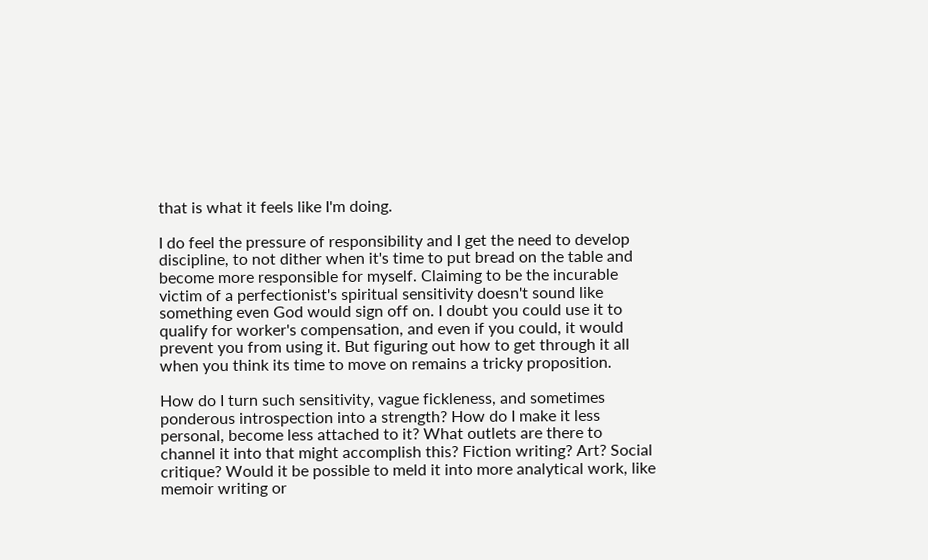that is what it feels like I'm doing.

I do feel the pressure of responsibility and I get the need to develop discipline, to not dither when it's time to put bread on the table and become more responsible for myself. Claiming to be the incurable victim of a perfectionist's spiritual sensitivity doesn't sound like something even God would sign off on. I doubt you could use it to qualify for worker's compensation, and even if you could, it would prevent you from using it. But figuring out how to get through it all when you think its time to move on remains a tricky proposition.

How do I turn such sensitivity, vague fickleness, and sometimes ponderous introspection into a strength? How do I make it less personal, become less attached to it? What outlets are there to channel it into that might accomplish this? Fiction writing? Art? Social critique? Would it be possible to meld it into more analytical work, like memoir writing or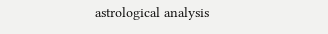astrological analysis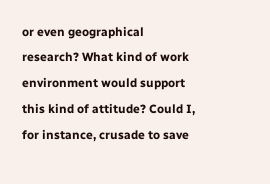or even geographical research? What kind of work environment would support this kind of attitude? Could I, for instance, crusade to save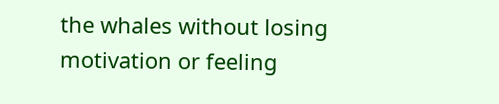the whales without losing motivation or feeling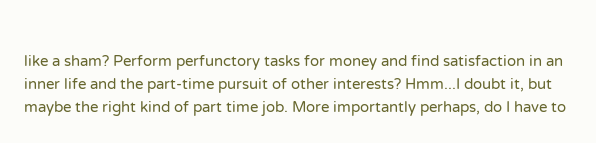like a sham? Perform perfunctory tasks for money and find satisfaction in an inner life and the part-time pursuit of other interests? Hmm...I doubt it, but maybe the right kind of part time job. More importantly perhaps, do I have to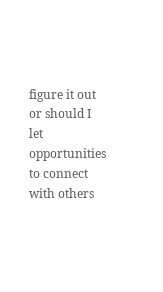figure it out or should I let opportunities to connect with others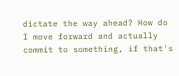dictate the way ahead? How do I move forward and actually commit to something, if that's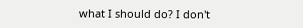what I should do? I don't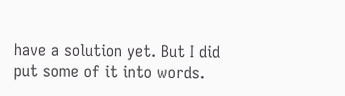have a solution yet. But I did put some of it into words.